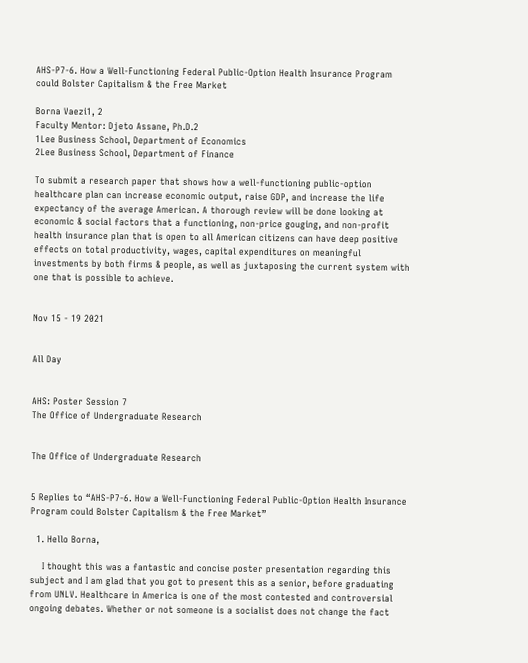AHS-P7-6. How a Well-Functioning Federal Public-Option Health Insurance Program could Bolster Capitalism & the Free Market

Borna Vaezi1, 2
Faculty Mentor: Djeto Assane, Ph.D.2
1Lee Business School, Department of Economics
2Lee Business School, Department of Finance

To submit a research paper that shows how a well-functioning public-option healthcare plan can increase economic output, raise GDP, and increase the life expectancy of the average American. A thorough review will be done looking at economic & social factors that a functioning, non-price gouging, and non-profit health insurance plan that is open to all American citizens can have deep positive effects on total productivity, wages, capital expenditures on meaningful investments by both firms & people, as well as juxtaposing the current system with one that is possible to achieve.


Nov 15 - 19 2021


All Day


AHS: Poster Session 7
The Office of Undergraduate Research


The Office of Undergraduate Research


5 Replies to “AHS-P7-6. How a Well-Functioning Federal Public-Option Health Insurance Program could Bolster Capitalism & the Free Market”

  1. Hello Borna,

    I thought this was a fantastic and concise poster presentation regarding this subject and I am glad that you got to present this as a senior, before graduating from UNLV. Healthcare in America is one of the most contested and controversial ongoing debates. Whether or not someone is a socialist does not change the fact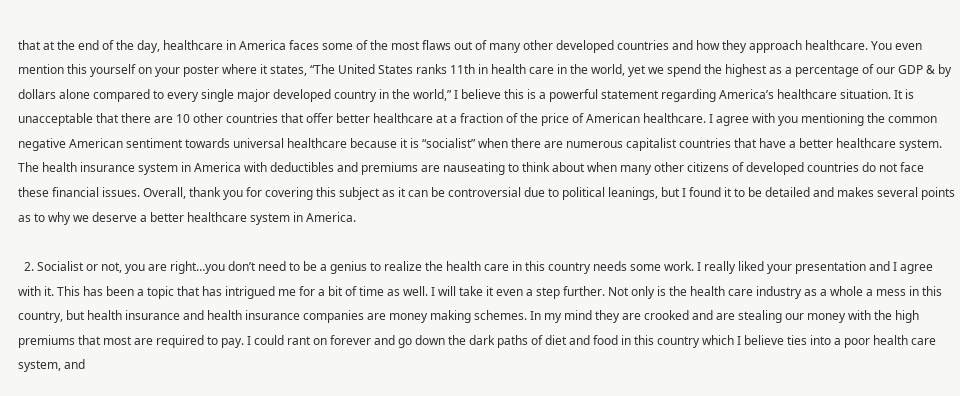that at the end of the day, healthcare in America faces some of the most flaws out of many other developed countries and how they approach healthcare. You even mention this yourself on your poster where it states, “The United States ranks 11th in health care in the world, yet we spend the highest as a percentage of our GDP & by dollars alone compared to every single major developed country in the world,” I believe this is a powerful statement regarding America’s healthcare situation. It is unacceptable that there are 10 other countries that offer better healthcare at a fraction of the price of American healthcare. I agree with you mentioning the common negative American sentiment towards universal healthcare because it is “socialist” when there are numerous capitalist countries that have a better healthcare system. The health insurance system in America with deductibles and premiums are nauseating to think about when many other citizens of developed countries do not face these financial issues. Overall, thank you for covering this subject as it can be controversial due to political leanings, but I found it to be detailed and makes several points as to why we deserve a better healthcare system in America.

  2. Socialist or not, you are right…you don’t need to be a genius to realize the health care in this country needs some work. I really liked your presentation and I agree with it. This has been a topic that has intrigued me for a bit of time as well. I will take it even a step further. Not only is the health care industry as a whole a mess in this country, but health insurance and health insurance companies are money making schemes. In my mind they are crooked and are stealing our money with the high premiums that most are required to pay. I could rant on forever and go down the dark paths of diet and food in this country which I believe ties into a poor health care system, and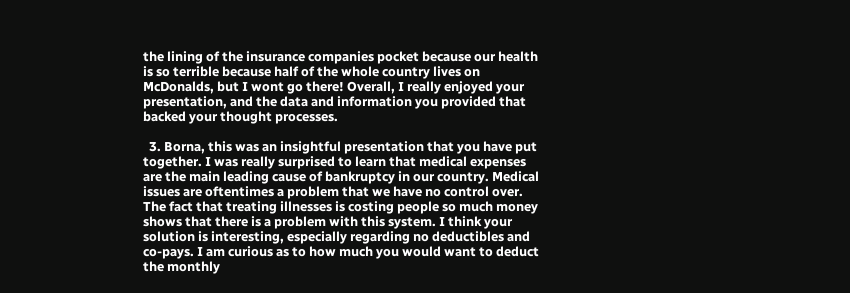the lining of the insurance companies pocket because our health is so terrible because half of the whole country lives on McDonalds, but I wont go there! Overall, I really enjoyed your presentation, and the data and information you provided that backed your thought processes.

  3. Borna, this was an insightful presentation that you have put together. I was really surprised to learn that medical expenses are the main leading cause of bankruptcy in our country. Medical issues are oftentimes a problem that we have no control over. The fact that treating illnesses is costing people so much money shows that there is a problem with this system. I think your solution is interesting, especially regarding no deductibles and co-pays. I am curious as to how much you would want to deduct the monthly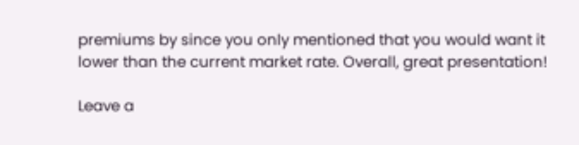premiums by since you only mentioned that you would want it lower than the current market rate. Overall, great presentation!

Leave a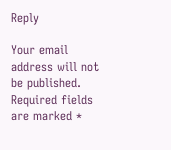Reply

Your email address will not be published. Required fields are marked *